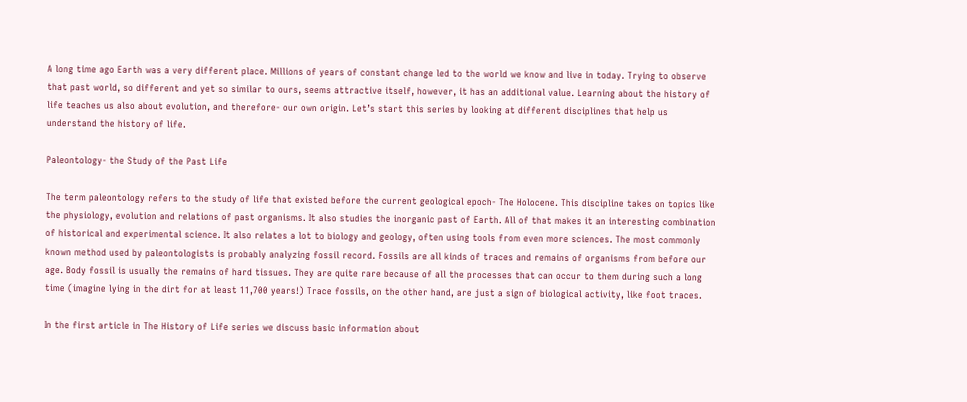A long time ago Earth was a very different place. Millions of years of constant change led to the world we know and live in today. Trying to observe that past world, so different and yet so similar to ours, seems attractive itself, however, it has an additional value. Learning about the history of life teaches us also about evolution, and therefore- our own origin. Let’s start this series by looking at different disciplines that help us understand the history of life.

Paleontology- the Study of the Past Life

The term paleontology refers to the study of life that existed before the current geological epoch- The Holocene. This discipline takes on topics like the physiology, evolution and relations of past organisms. It also studies the inorganic past of Earth. All of that makes it an interesting combination of historical and experimental science. It also relates a lot to biology and geology, often using tools from even more sciences. The most commonly known method used by paleontologists is probably analyzing fossil record. Fossils are all kinds of traces and remains of organisms from before our age. Body fossil is usually the remains of hard tissues. They are quite rare because of all the processes that can occur to them during such a long time (imagine lying in the dirt for at least 11,700 years!) Trace fossils, on the other hand, are just a sign of biological activity, like foot traces.

In the first article in The History of Life series we discuss basic information about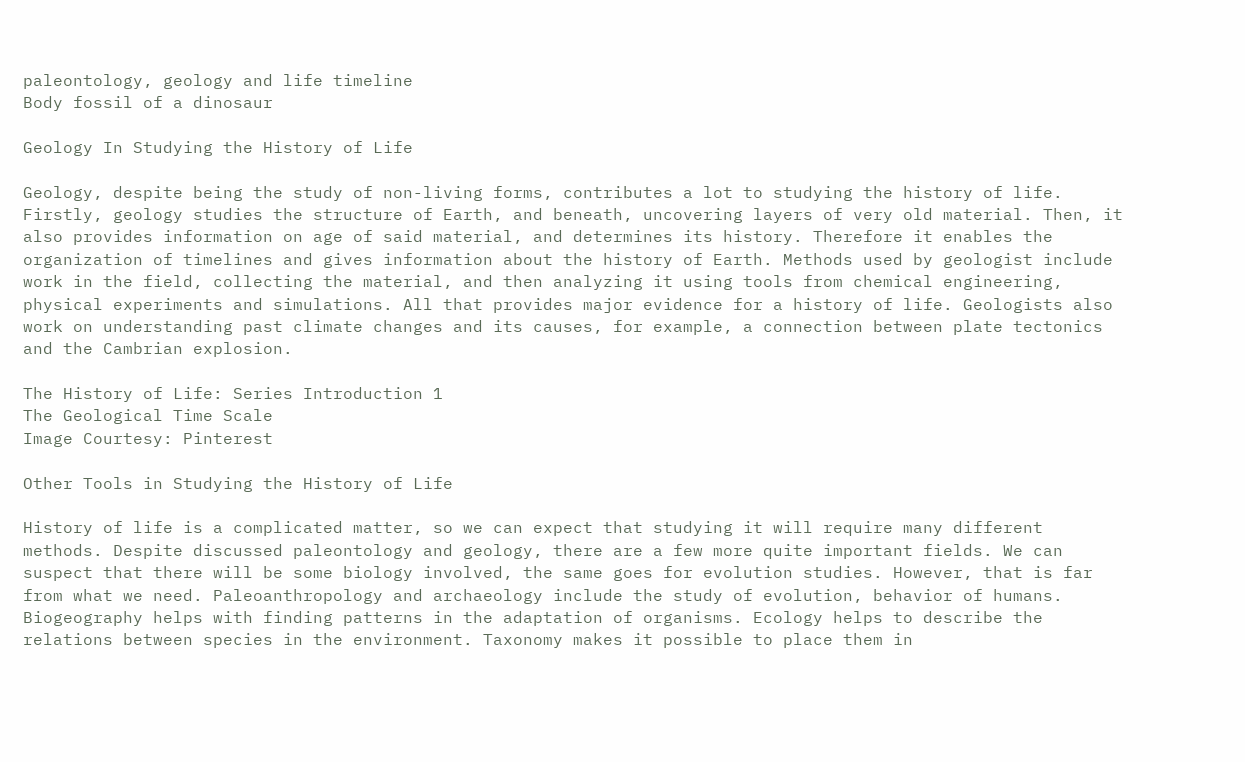paleontology, geology and life timeline
Body fossil of a dinosaur

Geology In Studying the History of Life

Geology, despite being the study of non-living forms, contributes a lot to studying the history of life. Firstly, geology studies the structure of Earth, and beneath, uncovering layers of very old material. Then, it also provides information on age of said material, and determines its history. Therefore it enables the organization of timelines and gives information about the history of Earth. Methods used by geologist include work in the field, collecting the material, and then analyzing it using tools from chemical engineering, physical experiments and simulations. All that provides major evidence for a history of life. Geologists also work on understanding past climate changes and its causes, for example, a connection between plate tectonics and the Cambrian explosion.

The History of Life: Series Introduction 1
The Geological Time Scale
Image Courtesy: Pinterest

Other Tools in Studying the History of Life

History of life is a complicated matter, so we can expect that studying it will require many different methods. Despite discussed paleontology and geology, there are a few more quite important fields. We can suspect that there will be some biology involved, the same goes for evolution studies. However, that is far from what we need. Paleoanthropology and archaeology include the study of evolution, behavior of humans. Biogeography helps with finding patterns in the adaptation of organisms. Ecology helps to describe the relations between species in the environment. Taxonomy makes it possible to place them in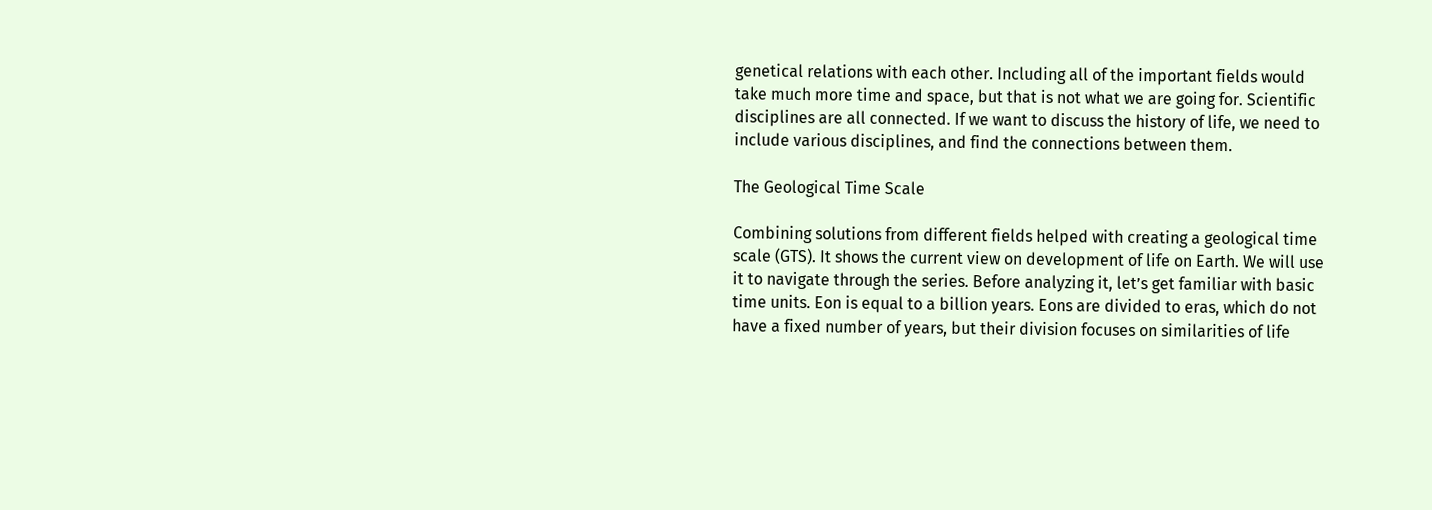genetical relations with each other. Including all of the important fields would take much more time and space, but that is not what we are going for. Scientific disciplines are all connected. If we want to discuss the history of life, we need to include various disciplines, and find the connections between them.

The Geological Time Scale

Combining solutions from different fields helped with creating a geological time scale (GTS). It shows the current view on development of life on Earth. We will use it to navigate through the series. Before analyzing it, let’s get familiar with basic time units. Eon is equal to a billion years. Eons are divided to eras, which do not have a fixed number of years, but their division focuses on similarities of life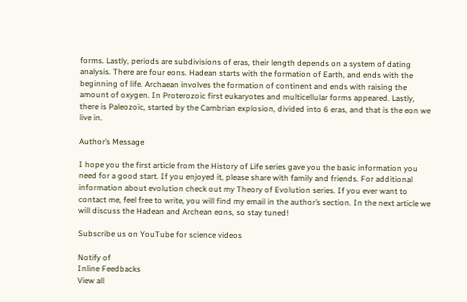forms. Lastly, periods are subdivisions of eras, their length depends on a system of dating analysis. There are four eons. Hadean starts with the formation of Earth, and ends with the beginning of life. Archaean involves the formation of continent and ends with raising the amount of oxygen. In Proterozoic first eukaryotes and multicellular forms appeared. Lastly, there is Paleozoic, started by the Cambrian explosion, divided into 6 eras, and that is the eon we live in.

Author’s Message

I hope you the first article from the History of Life series gave you the basic information you need for a good start. If you enjoyed it, please share with family and friends. For additional information about evolution check out my Theory of Evolution series. If you ever want to contact me, feel free to write, you will find my email in the author’s section. In the next article we will discuss the Hadean and Archean eons, so stay tuned!

Subscribe us on YouTube for science videos

Notify of
Inline Feedbacks
View all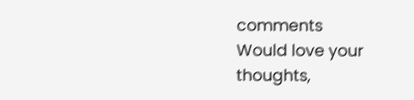comments
Would love your thoughts,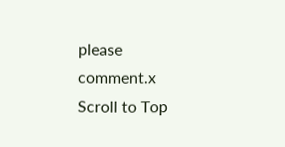please comment.x
Scroll to Top